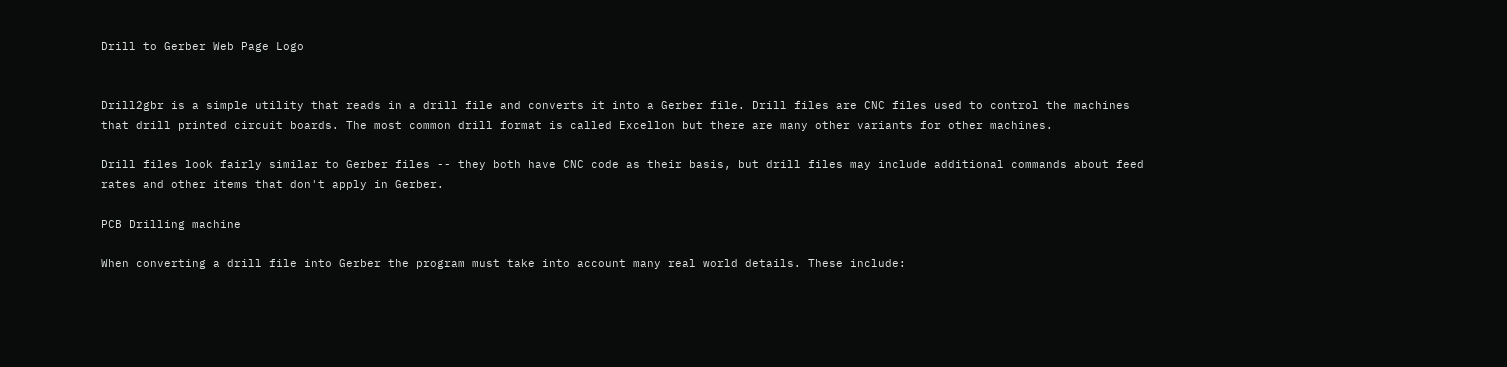Drill to Gerber Web Page Logo


Drill2gbr is a simple utility that reads in a drill file and converts it into a Gerber file. Drill files are CNC files used to control the machines that drill printed circuit boards. The most common drill format is called Excellon but there are many other variants for other machines.

Drill files look fairly similar to Gerber files -- they both have CNC code as their basis, but drill files may include additional commands about feed rates and other items that don't apply in Gerber.

PCB Drilling machine

When converting a drill file into Gerber the program must take into account many real world details. These include: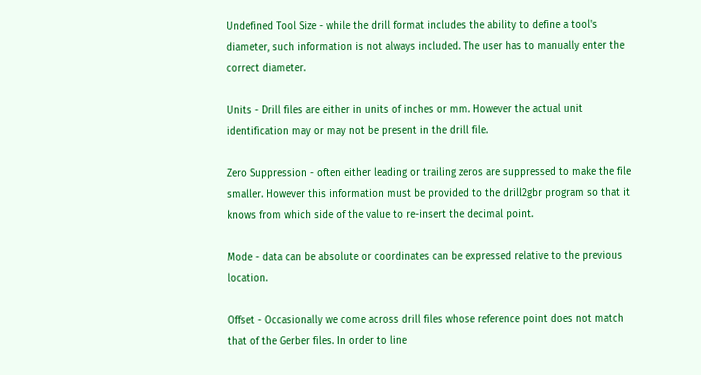Undefined Tool Size - while the drill format includes the ability to define a tool's diameter, such information is not always included. The user has to manually enter the correct diameter.

Units - Drill files are either in units of inches or mm. However the actual unit identification may or may not be present in the drill file.

Zero Suppression - often either leading or trailing zeros are suppressed to make the file smaller. However this information must be provided to the drill2gbr program so that it knows from which side of the value to re-insert the decimal point.

Mode - data can be absolute or coordinates can be expressed relative to the previous location.

Offset - Occasionally we come across drill files whose reference point does not match that of the Gerber files. In order to line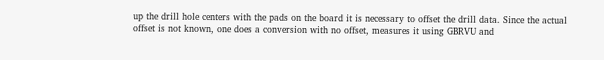up the drill hole centers with the pads on the board it is necessary to offset the drill data. Since the actual offset is not known, one does a conversion with no offset, measures it using GBRVU and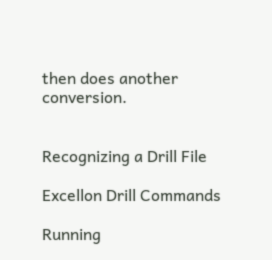then does another conversion.


Recognizing a Drill File

Excellon Drill Commands

Running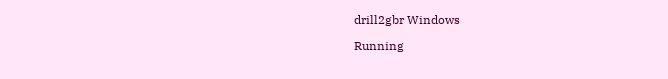drill2gbr Windows

Running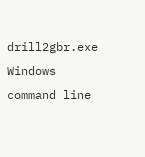drill2gbr.exe Windows command line